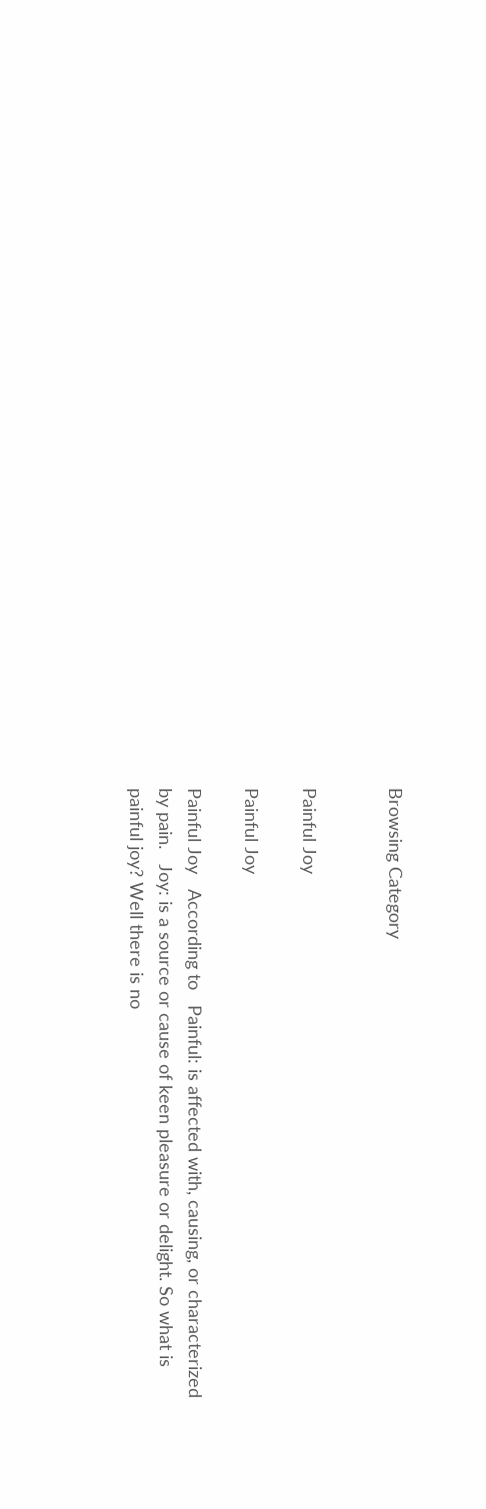Browsing Category


Painful Joy

Painful Joy

Painful Joy   According to   Painful: is affected with, causing, or characterized by pain.   Joy: is a source or cause of keen pleasure or delight. So what is painful joy? Well there is no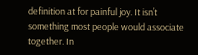definition at for painful joy. It isn’t something most people would associate together. In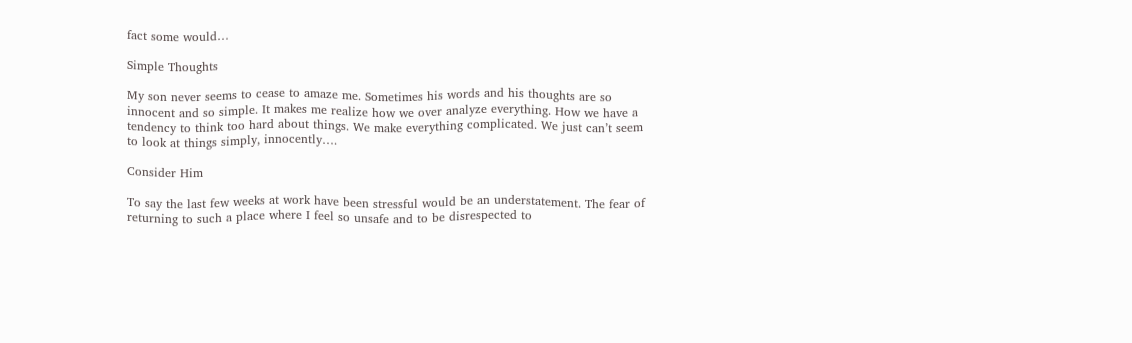fact some would…

Simple Thoughts

My son never seems to cease to amaze me. Sometimes his words and his thoughts are so innocent and so simple. It makes me realize how we over analyze everything. How we have a tendency to think too hard about things. We make everything complicated. We just can’t seem to look at things simply, innocently….

Consider Him

To say the last few weeks at work have been stressful would be an understatement. The fear of returning to such a place where I feel so unsafe and to be disrespected to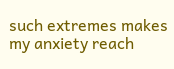such extremes makes my anxiety reach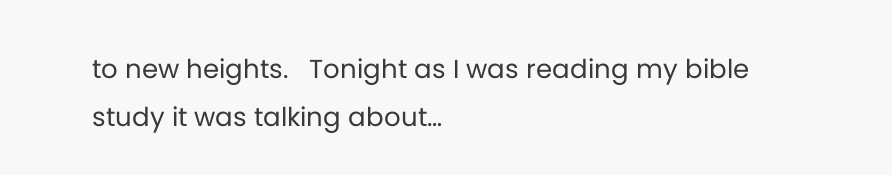to new heights.   Tonight as I was reading my bible study it was talking about…